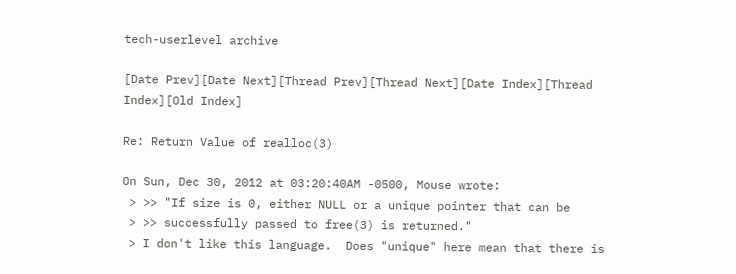tech-userlevel archive

[Date Prev][Date Next][Thread Prev][Thread Next][Date Index][Thread Index][Old Index]

Re: Return Value of realloc(3)

On Sun, Dec 30, 2012 at 03:20:40AM -0500, Mouse wrote:
 > >> "If size is 0, either NULL or a unique pointer that can be
 > >> successfully passed to free(3) is returned."
 > I don't like this language.  Does "unique" here mean that there is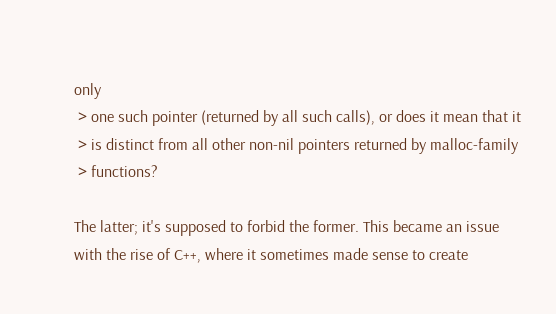only
 > one such pointer (returned by all such calls), or does it mean that it
 > is distinct from all other non-nil pointers returned by malloc-family
 > functions?

The latter; it's supposed to forbid the former. This became an issue
with the rise of C++, where it sometimes made sense to create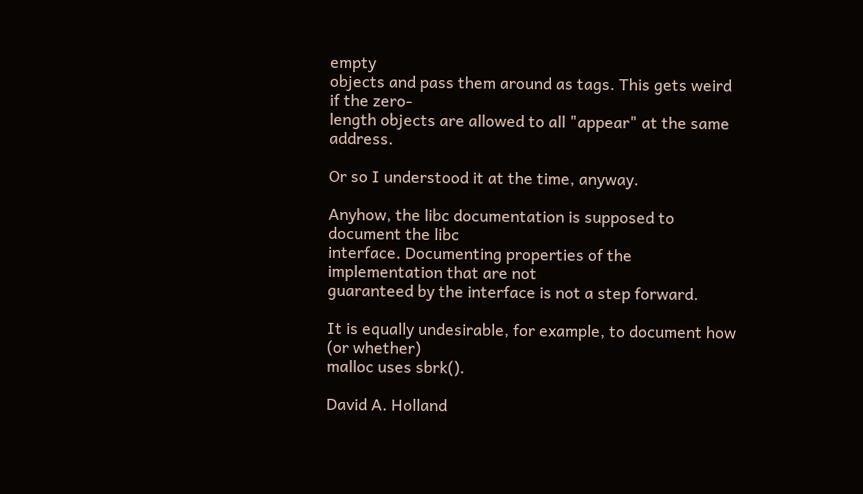empty
objects and pass them around as tags. This gets weird if the zero-
length objects are allowed to all "appear" at the same address.

Or so I understood it at the time, anyway.

Anyhow, the libc documentation is supposed to document the libc
interface. Documenting properties of the implementation that are not
guaranteed by the interface is not a step forward.

It is equally undesirable, for example, to document how (or whether)
malloc uses sbrk().

David A. Holland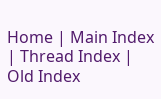Home | Main Index | Thread Index | Old Index